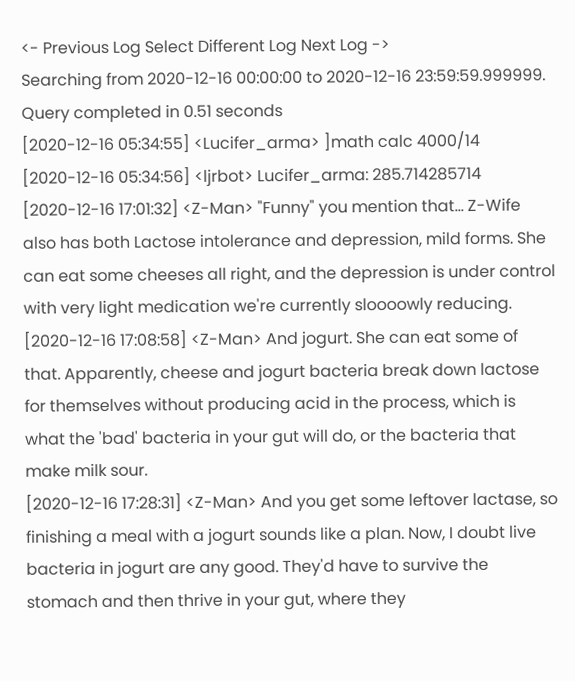<- Previous Log Select Different Log Next Log ->
Searching from 2020-12-16 00:00:00 to 2020-12-16 23:59:59.999999.
Query completed in 0.51 seconds
[2020-12-16 05:34:55] <Lucifer_arma> ]math calc 4000/14
[2020-12-16 05:34:56] <ljrbot> Lucifer_arma: 285.714285714
[2020-12-16 17:01:32] <Z-Man> "Funny" you mention that... Z-Wife also has both Lactose intolerance and depression, mild forms. She can eat some cheeses all right, and the depression is under control with very light medication we're currently sloooowly reducing.
[2020-12-16 17:08:58] <Z-Man> And jogurt. She can eat some of that. Apparently, cheese and jogurt bacteria break down lactose for themselves without producing acid in the process, which is what the 'bad' bacteria in your gut will do, or the bacteria that make milk sour.
[2020-12-16 17:28:31] <Z-Man> And you get some leftover lactase, so finishing a meal with a jogurt sounds like a plan. Now, I doubt live bacteria in jogurt are any good. They'd have to survive the stomach and then thrive in your gut, where they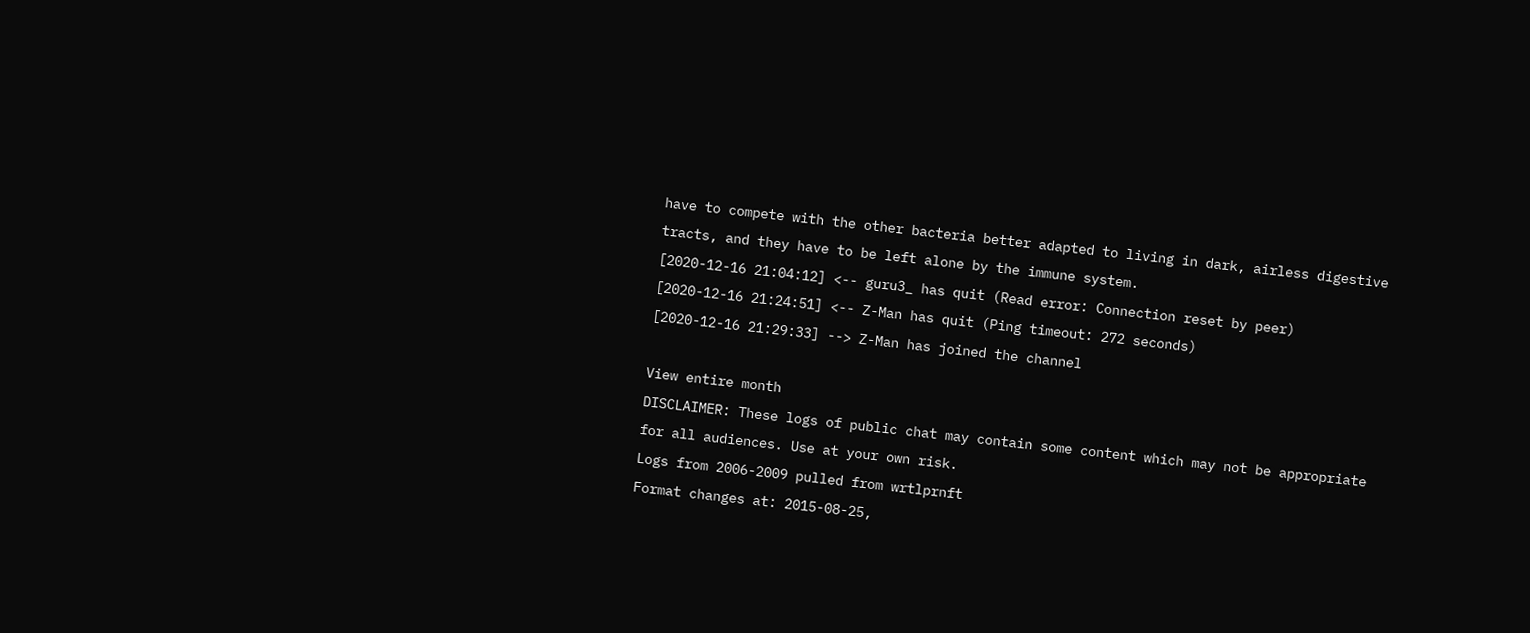have to compete with the other bacteria better adapted to living in dark, airless digestive tracts, and they have to be left alone by the immune system.
[2020-12-16 21:04:12] <-- guru3_ has quit (Read error: Connection reset by peer)
[2020-12-16 21:24:51] <-- Z-Man has quit (Ping timeout: 272 seconds)
[2020-12-16 21:29:33] --> Z-Man has joined the channel

View entire month
DISCLAIMER: These logs of public chat may contain some content which may not be appropriate for all audiences. Use at your own risk.
Logs from 2006-2009 pulled from wrtlprnft
Format changes at: 2015-08-25,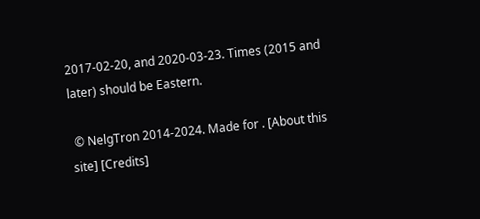2017-02-20, and 2020-03-23. Times (2015 and later) should be Eastern.

 © NelgTron 2014-2024. Made for . [About this site] [Credits]